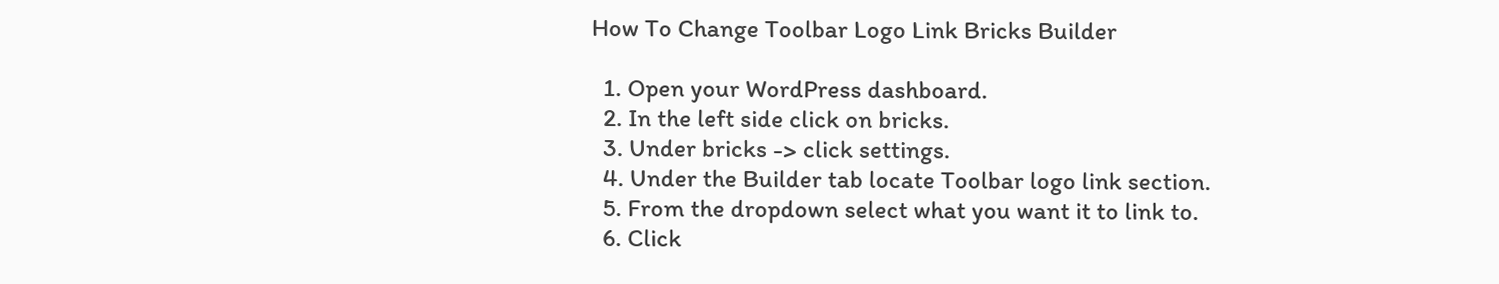How To Change Toolbar Logo Link Bricks Builder

  1. Open your WordPress dashboard.
  2. In the left side click on bricks.
  3. Under bricks -> click settings.
  4. Under the Builder tab locate Toolbar logo link section.
  5. From the dropdown select what you want it to link to.
  6. Click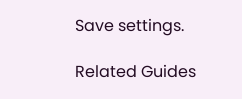Save settings.

Related Guides